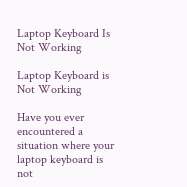Laptop Keyboard Is Not Working

Laptop Keyboard is Not Working

Have you ever encountered a situation where your laptop keyboard is not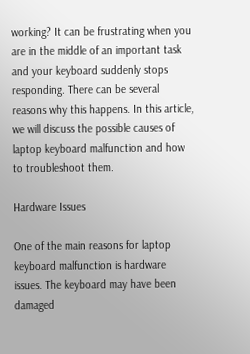working? It can be frustrating when you are in the middle of an important task and your keyboard suddenly stops responding. There can be several reasons why this happens. In this article, we will discuss the possible causes of laptop keyboard malfunction and how to troubleshoot them.

Hardware Issues

One of the main reasons for laptop keyboard malfunction is hardware issues. The keyboard may have been damaged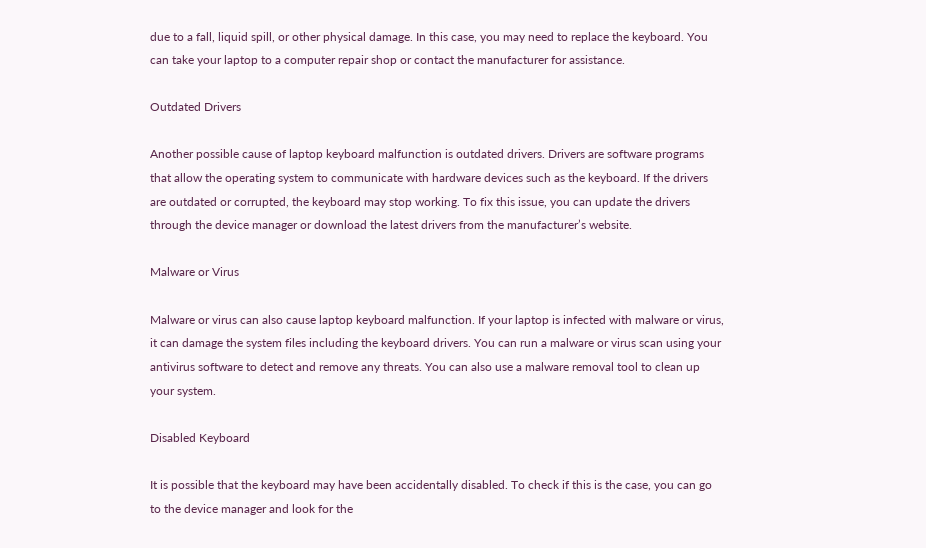due to a fall, liquid spill, or other physical damage. In this case, you may need to replace the keyboard. You can take your laptop to a computer repair shop or contact the manufacturer for assistance.

Outdated Drivers

Another possible cause of laptop keyboard malfunction is outdated drivers. Drivers are software programs that allow the operating system to communicate with hardware devices such as the keyboard. If the drivers are outdated or corrupted, the keyboard may stop working. To fix this issue, you can update the drivers through the device manager or download the latest drivers from the manufacturer’s website.

Malware or Virus

Malware or virus can also cause laptop keyboard malfunction. If your laptop is infected with malware or virus, it can damage the system files including the keyboard drivers. You can run a malware or virus scan using your antivirus software to detect and remove any threats. You can also use a malware removal tool to clean up your system.

Disabled Keyboard

It is possible that the keyboard may have been accidentally disabled. To check if this is the case, you can go to the device manager and look for the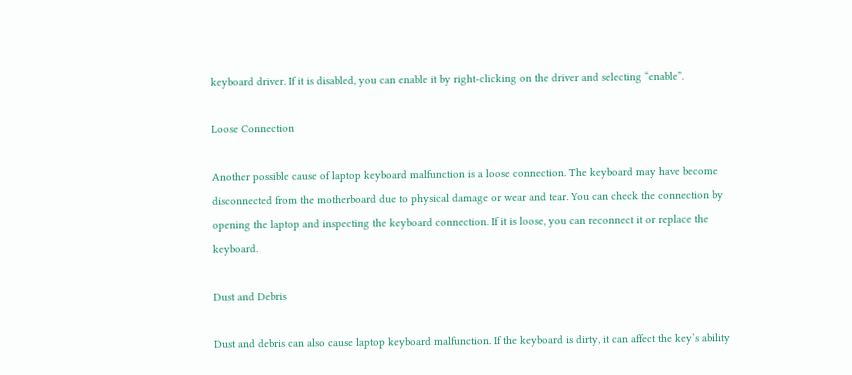keyboard driver. If it is disabled, you can enable it by right-clicking on the driver and selecting “enable”.

Loose Connection

Another possible cause of laptop keyboard malfunction is a loose connection. The keyboard may have become disconnected from the motherboard due to physical damage or wear and tear. You can check the connection by opening the laptop and inspecting the keyboard connection. If it is loose, you can reconnect it or replace the keyboard.

Dust and Debris

Dust and debris can also cause laptop keyboard malfunction. If the keyboard is dirty, it can affect the key’s ability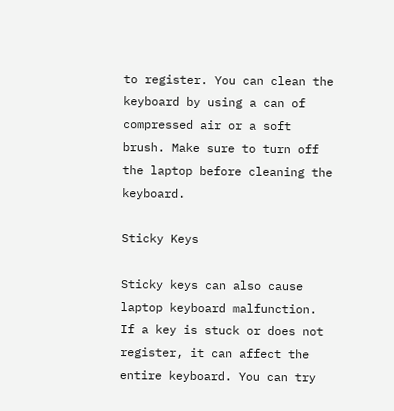to register. You can clean the keyboard by using a can of compressed air or a soft brush. Make sure to turn off the laptop before cleaning the keyboard.

Sticky Keys

Sticky keys can also cause laptop keyboard malfunction. If a key is stuck or does not register, it can affect the entire keyboard. You can try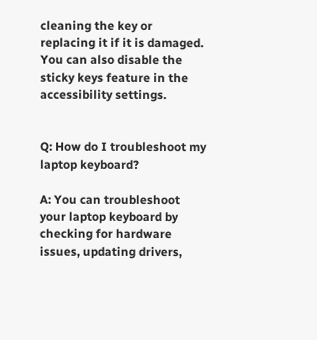cleaning the key or replacing it if it is damaged. You can also disable the sticky keys feature in the accessibility settings.


Q: How do I troubleshoot my laptop keyboard?

A: You can troubleshoot your laptop keyboard by checking for hardware issues, updating drivers,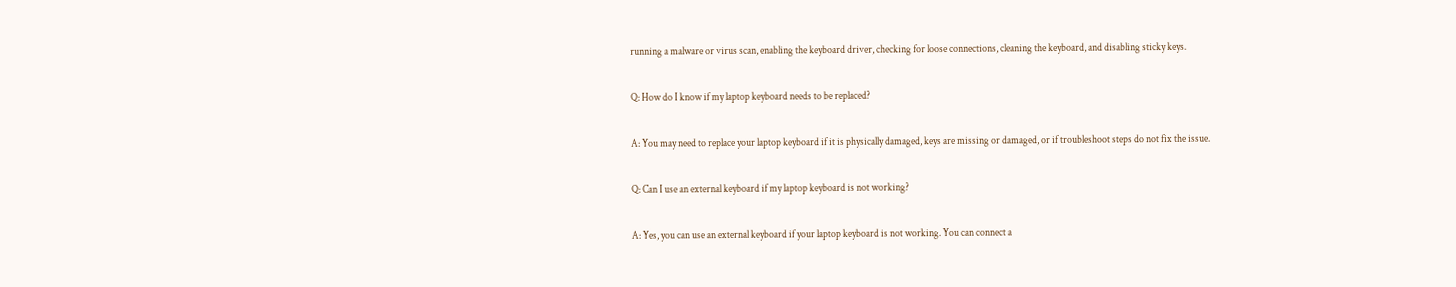running a malware or virus scan, enabling the keyboard driver, checking for loose connections, cleaning the keyboard, and disabling sticky keys.

Q: How do I know if my laptop keyboard needs to be replaced?

A: You may need to replace your laptop keyboard if it is physically damaged, keys are missing or damaged, or if troubleshoot steps do not fix the issue.

Q: Can I use an external keyboard if my laptop keyboard is not working?

A: Yes, you can use an external keyboard if your laptop keyboard is not working. You can connect a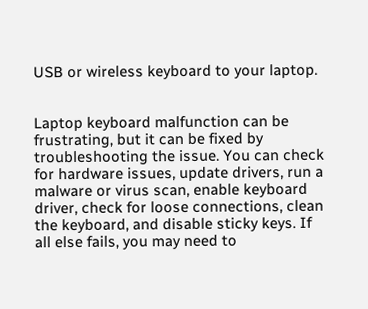USB or wireless keyboard to your laptop.


Laptop keyboard malfunction can be frustrating, but it can be fixed by troubleshooting the issue. You can check for hardware issues, update drivers, run a malware or virus scan, enable keyboard driver, check for loose connections, clean the keyboard, and disable sticky keys. If all else fails, you may need to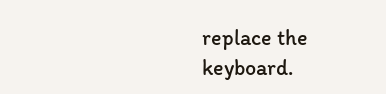replace the keyboard.